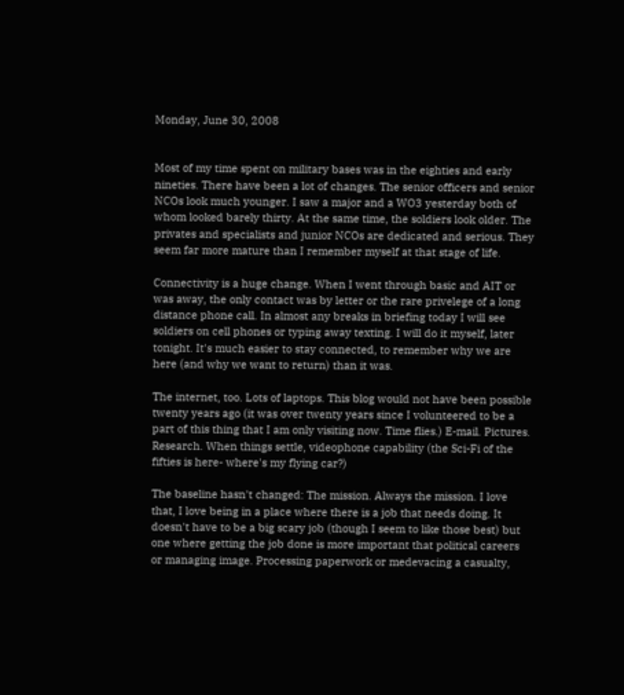Monday, June 30, 2008


Most of my time spent on military bases was in the eighties and early nineties. There have been a lot of changes. The senior officers and senior NCOs look much younger. I saw a major and a WO3 yesterday both of whom looked barely thirty. At the same time, the soldiers look older. The privates and specialists and junior NCOs are dedicated and serious. They seem far more mature than I remember myself at that stage of life.

Connectivity is a huge change. When I went through basic and AIT or was away, the only contact was by letter or the rare privelege of a long distance phone call. In almost any breaks in briefing today I will see soldiers on cell phones or typing away texting. I will do it myself, later tonight. It's much easier to stay connected, to remember why we are here (and why we want to return) than it was.

The internet, too. Lots of laptops. This blog would not have been possible twenty years ago (it was over twenty years since I volunteered to be a part of this thing that I am only visiting now. Time flies.) E-mail. Pictures. Research. When things settle, videophone capability (the Sci-Fi of the fifties is here- where's my flying car?)

The baseline hasn't changed: The mission. Always the mission. I love that, I love being in a place where there is a job that needs doing. It doesn't have to be a big scary job (though I seem to like those best) but one where getting the job done is more important that political careers or managing image. Processing paperwork or medevacing a casualty,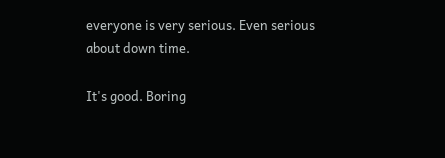everyone is very serious. Even serious about down time.

It's good. Boring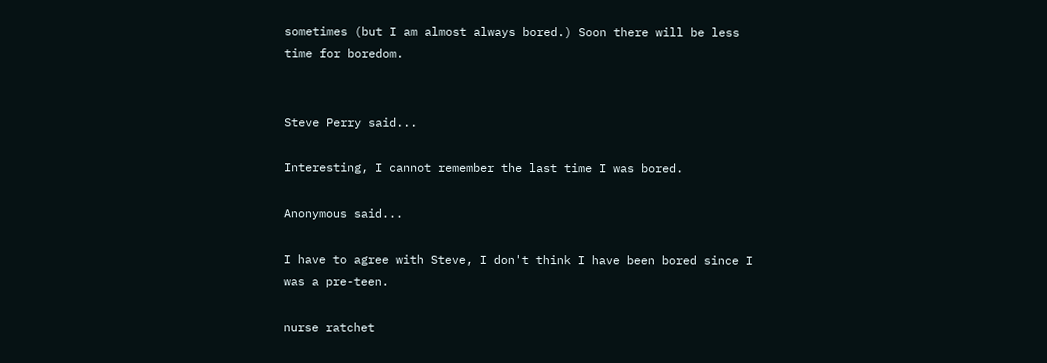sometimes (but I am almost always bored.) Soon there will be less time for boredom.


Steve Perry said...

Interesting, I cannot remember the last time I was bored.

Anonymous said...

I have to agree with Steve, I don't think I have been bored since I was a pre-teen.

nurse ratchet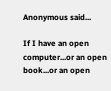Anonymous said...

If I have an open computer...or an open book...or an open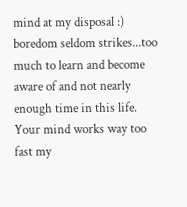mind at my disposal :) boredom seldom strikes...too much to learn and become aware of and not nearly enough time in this life. Your mind works way too fast my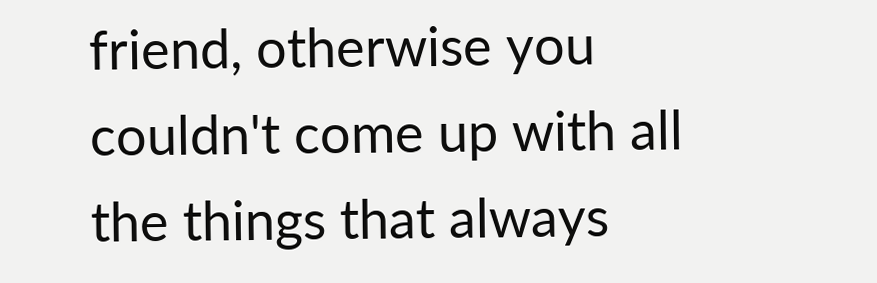friend, otherwise you couldn't come up with all the things that always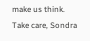make us think.
Take care, Sondra